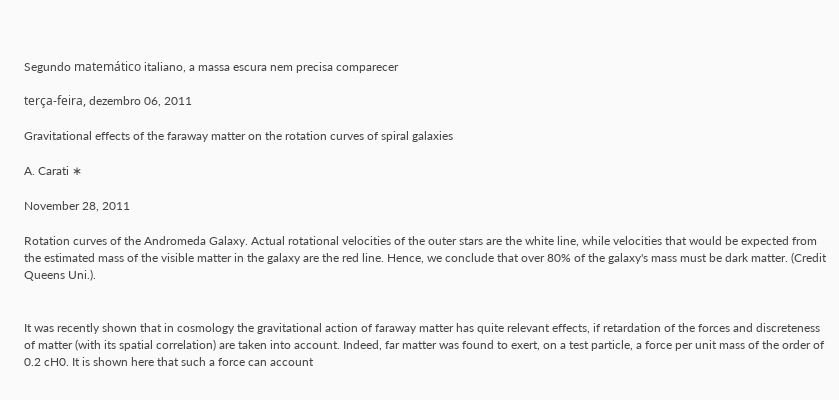Segundo matemático italiano, a massa escura nem precisa comparecer

terça-feira, dezembro 06, 2011

Gravitational effects of the faraway matter on the rotation curves of spiral galaxies

A. Carati ∗

November 28, 2011

Rotation curves of the Andromeda Galaxy. Actual rotational velocities of the outer stars are the white line, while velocities that would be expected from the estimated mass of the visible matter in the galaxy are the red line. Hence, we conclude that over 80% of the galaxy's mass must be dark matter. (Credit Queens Uni.).


It was recently shown that in cosmology the gravitational action of faraway matter has quite relevant effects, if retardation of the forces and discreteness of matter (with its spatial correlation) are taken into account. Indeed, far matter was found to exert, on a test particle, a force per unit mass of the order of 0.2 cH0. It is shown here that such a force can account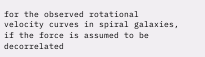for the observed rotational velocity curves in spiral galaxies, if the force is assumed to be decorrelated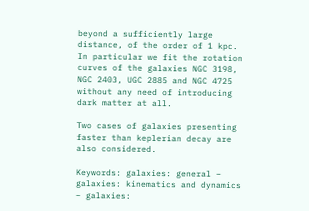beyond a sufficiently large distance, of the order of 1 kpc. In particular we fit the rotation curves of the galaxies NGC 3198, NGC 2403, UGC 2885 and NGC 4725 without any need of introducing dark matter at all.

Two cases of galaxies presenting faster than keplerian decay are also considered.

Keywords: galaxies: general – galaxies: kinematics and dynamics – galaxies: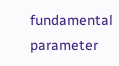fundamental parameter